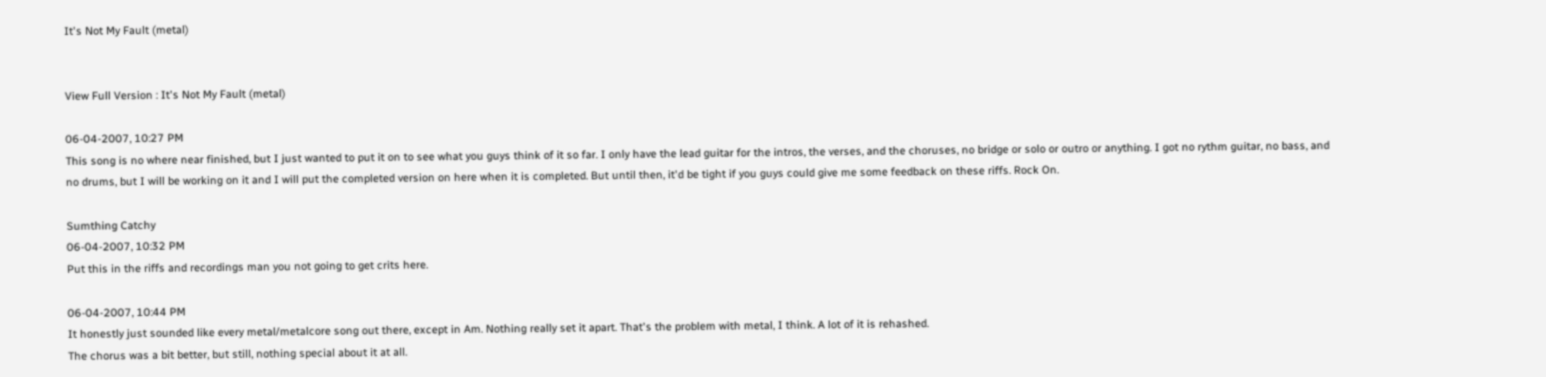It's Not My Fault (metal)


View Full Version : It's Not My Fault (metal)

06-04-2007, 10:27 PM
This song is no where near finished, but I just wanted to put it on to see what you guys think of it so far. I only have the lead guitar for the intros, the verses, and the choruses, no bridge or solo or outro or anything. I got no rythm guitar, no bass, and no drums, but I will be working on it and I will put the completed version on here when it is completed. But until then, it'd be tight if you guys could give me some feedback on these riffs. Rock On.

Sumthing Catchy
06-04-2007, 10:32 PM
Put this in the riffs and recordings man you not going to get crits here.

06-04-2007, 10:44 PM
It honestly just sounded like every metal/metalcore song out there, except in Am. Nothing really set it apart. That's the problem with metal, I think. A lot of it is rehashed.
The chorus was a bit better, but still, nothing special about it at all.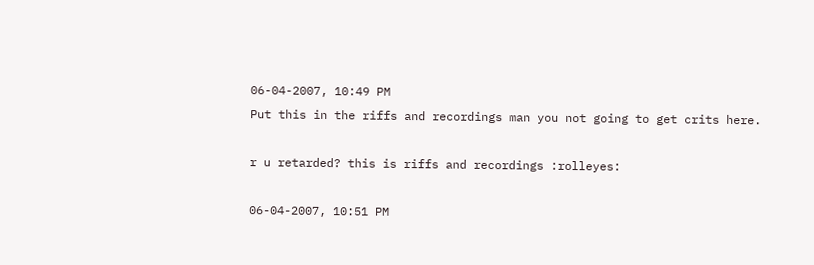06-04-2007, 10:49 PM
Put this in the riffs and recordings man you not going to get crits here.

r u retarded? this is riffs and recordings :rolleyes:

06-04-2007, 10:51 PM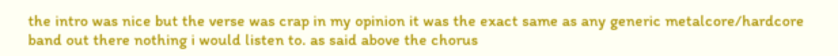the intro was nice but the verse was crap in my opinion it was the exact same as any generic metalcore/hardcore band out there nothing i would listen to. as said above the chorus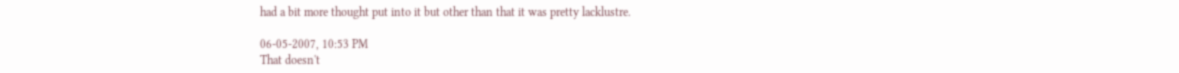had a bit more thought put into it but other than that it was pretty lacklustre.

06-05-2007, 10:53 PM
That doesn't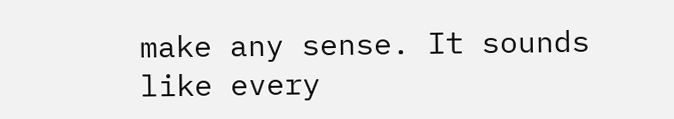make any sense. It sounds like every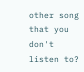other song that you don't listen to?